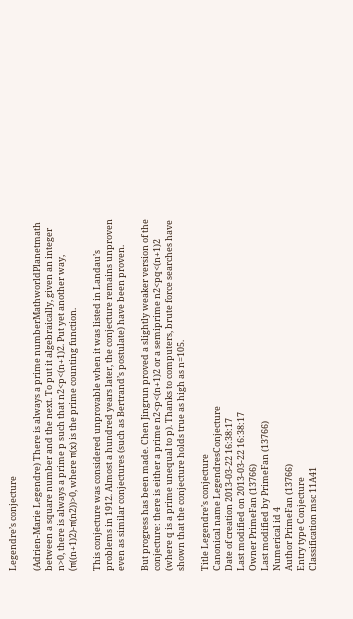Legendre’s conjecture

(Adrien-Marie Legendre) There is always a prime numberMathworldPlanetmath between a square number and the next. To put it algebraically, given an integer n>0, there is always a prime p such that n2<p<(n+1)2. Put yet another way, (π((n+1)2)-π(n2))>0, where π(x) is the prime counting function.

This conjecture was considered unprovable when it was listed in Landau’s problems in 1912. Almost a hundred years later, the conjecture remains unproven even as similar conjectures (such as Bertrand’s postulate) have been proven.

But progress has been made. Chen Jingrun proved a slightly weaker version of the conjecture: there is either a prime n2<p<(n+1)2 or a semiprime n2<pq<(n+1)2 (where q is a prime unequal to p). Thanks to computers, brute force searches have shown that the conjecture holds true as high as n=105.

Title Legendre’s conjecture
Canonical name LegendresConjecture
Date of creation 2013-03-22 16:38:17
Last modified on 2013-03-22 16:38:17
Owner PrimeFan (13766)
Last modified by PrimeFan (13766)
Numerical id 4
Author PrimeFan (13766)
Entry type Conjecture
Classification msc 11A41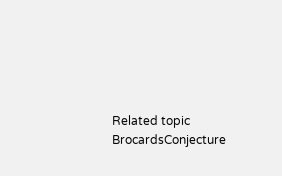Related topic BrocardsConjecture